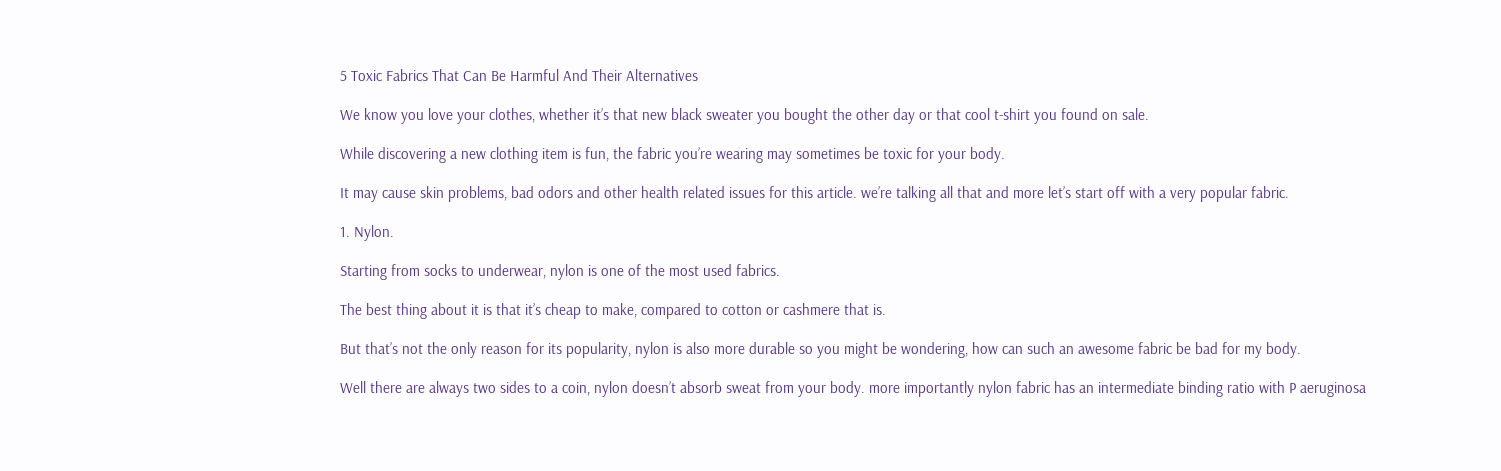5 Toxic Fabrics That Can Be Harmful And Their Alternatives

We know you love your clothes, whether it’s that new black sweater you bought the other day or that cool t-shirt you found on sale.

While discovering a new clothing item is fun, the fabric you’re wearing may sometimes be toxic for your body.

It may cause skin problems, bad odors and other health related issues for this article. we’re talking all that and more let’s start off with a very popular fabric.

1. Nylon.

Starting from socks to underwear, nylon is one of the most used fabrics.

The best thing about it is that it’s cheap to make, compared to cotton or cashmere that is.

But that’s not the only reason for its popularity, nylon is also more durable so you might be wondering, how can such an awesome fabric be bad for my body.

Well there are always two sides to a coin, nylon doesn’t absorb sweat from your body. more importantly nylon fabric has an intermediate binding ratio with P aeruginosa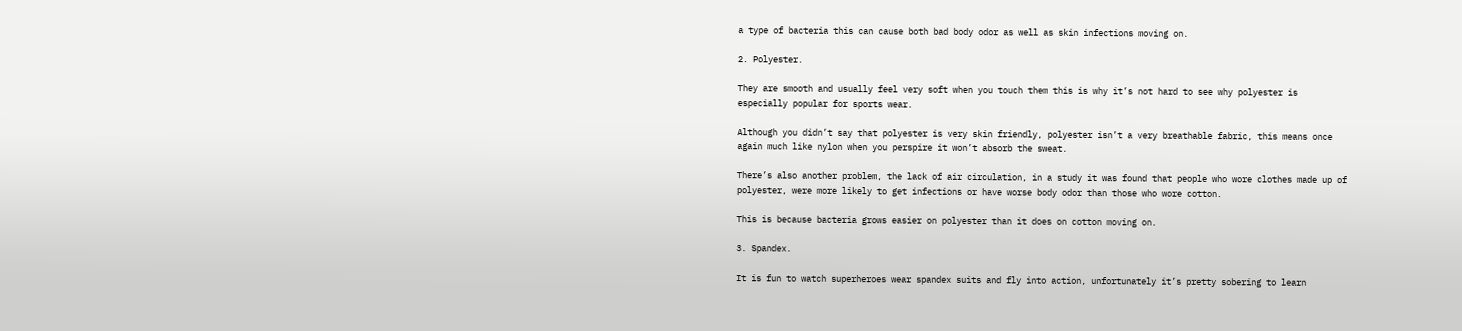a type of bacteria this can cause both bad body odor as well as skin infections moving on.

2. Polyester.

They are smooth and usually feel very soft when you touch them this is why it’s not hard to see why polyester is especially popular for sports wear.

Although you didn’t say that polyester is very skin friendly, polyester isn’t a very breathable fabric, this means once again much like nylon when you perspire it won’t absorb the sweat.

There’s also another problem, the lack of air circulation, in a study it was found that people who wore clothes made up of polyester, were more likely to get infections or have worse body odor than those who wore cotton.

This is because bacteria grows easier on polyester than it does on cotton moving on.

3. Spandex.

It is fun to watch superheroes wear spandex suits and fly into action, unfortunately it’s pretty sobering to learn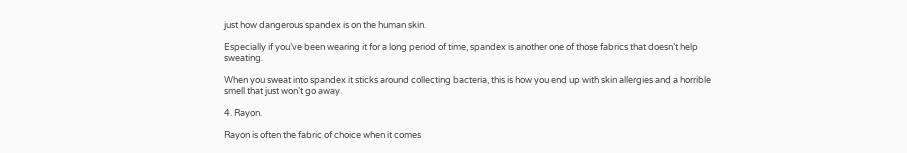just how dangerous spandex is on the human skin.

Especially if you’ve been wearing it for a long period of time, spandex is another one of those fabrics that doesn’t help sweating.

When you sweat into spandex it sticks around collecting bacteria, this is how you end up with skin allergies and a horrible smell that just won’t go away.

4. Rayon.

Rayon is often the fabric of choice when it comes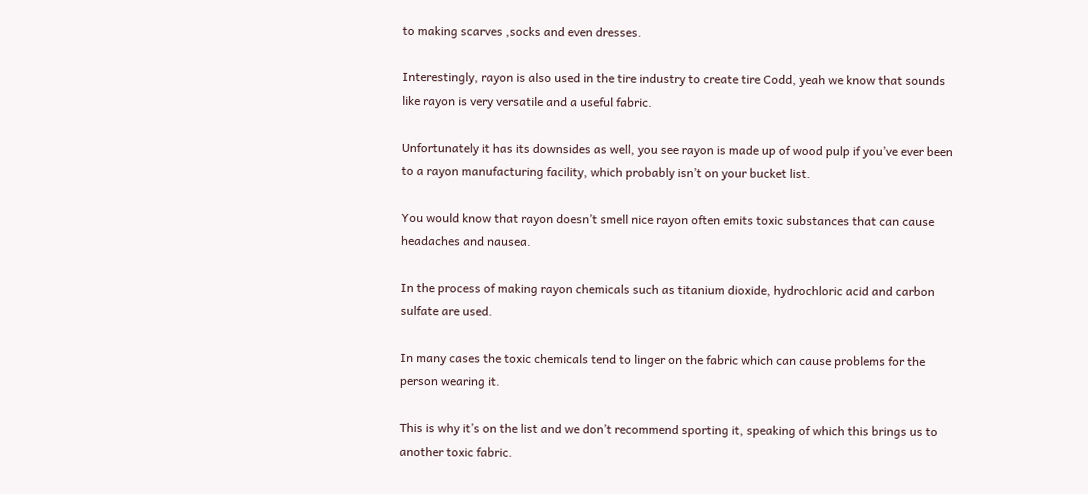to making scarves ,socks and even dresses.

Interestingly, rayon is also used in the tire industry to create tire Codd, yeah we know that sounds like rayon is very versatile and a useful fabric.

Unfortunately it has its downsides as well, you see rayon is made up of wood pulp if you’ve ever been to a rayon manufacturing facility, which probably isn’t on your bucket list.

You would know that rayon doesn’t smell nice rayon often emits toxic substances that can cause headaches and nausea.

In the process of making rayon chemicals such as titanium dioxide, hydrochloric acid and carbon sulfate are used.

In many cases the toxic chemicals tend to linger on the fabric which can cause problems for the person wearing it.

This is why it’s on the list and we don’t recommend sporting it, speaking of which this brings us to another toxic fabric.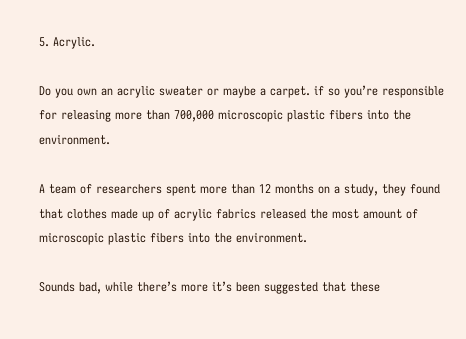5. Acrylic.

Do you own an acrylic sweater or maybe a carpet. if so you’re responsible for releasing more than 700,000 microscopic plastic fibers into the environment.

A team of researchers spent more than 12 months on a study, they found that clothes made up of acrylic fabrics released the most amount of microscopic plastic fibers into the environment.

Sounds bad, while there’s more it’s been suggested that these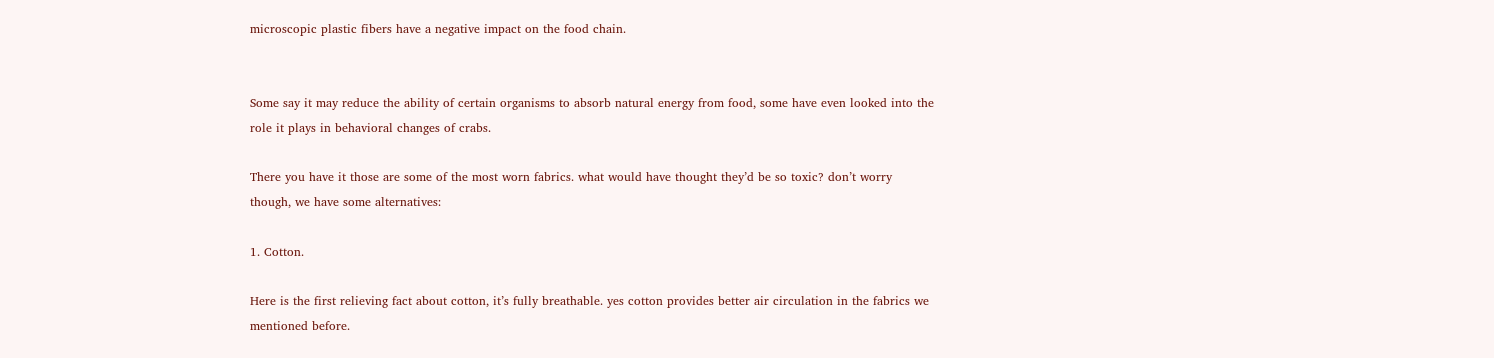microscopic plastic fibers have a negative impact on the food chain.


Some say it may reduce the ability of certain organisms to absorb natural energy from food, some have even looked into the role it plays in behavioral changes of crabs.

There you have it those are some of the most worn fabrics. what would have thought they’d be so toxic? don’t worry though, we have some alternatives:

1. Cotton.

Here is the first relieving fact about cotton, it’s fully breathable. yes cotton provides better air circulation in the fabrics we mentioned before.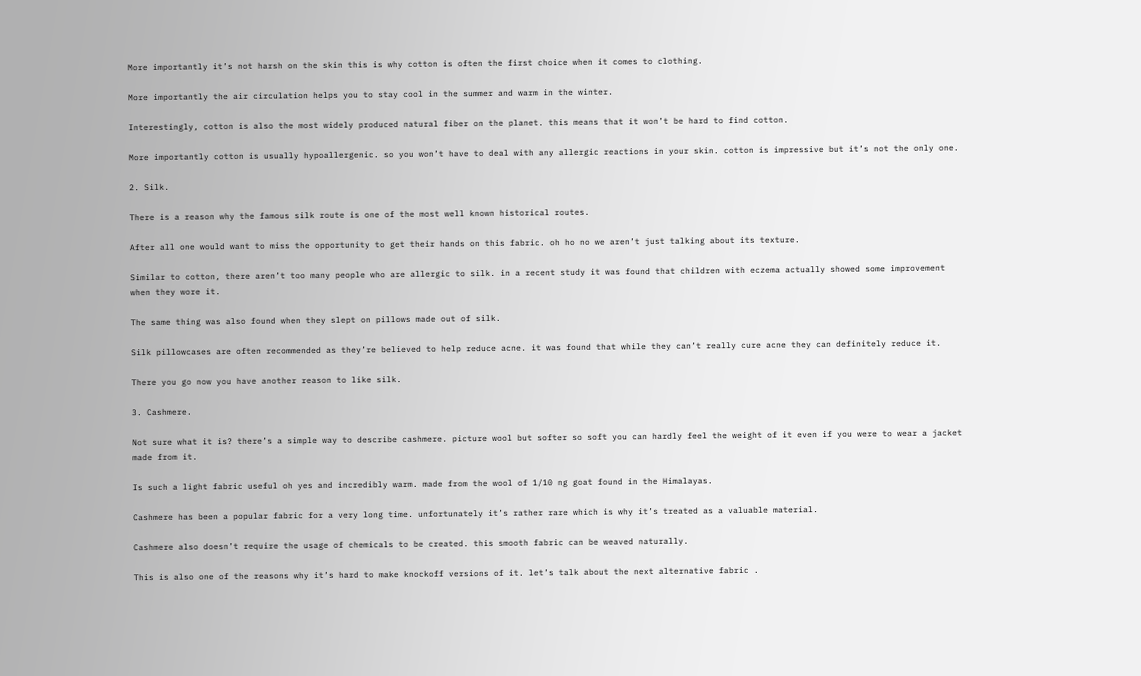More importantly it’s not harsh on the skin this is why cotton is often the first choice when it comes to clothing.

More importantly the air circulation helps you to stay cool in the summer and warm in the winter.

Interestingly, cotton is also the most widely produced natural fiber on the planet. this means that it won’t be hard to find cotton.

More importantly cotton is usually hypoallergenic. so you won’t have to deal with any allergic reactions in your skin. cotton is impressive but it’s not the only one.

2. Silk.

There is a reason why the famous silk route is one of the most well known historical routes.

After all one would want to miss the opportunity to get their hands on this fabric. oh ho no we aren’t just talking about its texture.

Similar to cotton, there aren’t too many people who are allergic to silk. in a recent study it was found that children with eczema actually showed some improvement when they wore it.

The same thing was also found when they slept on pillows made out of silk.

Silk pillowcases are often recommended as they’re believed to help reduce acne. it was found that while they can’t really cure acne they can definitely reduce it.

There you go now you have another reason to like silk.

3. Cashmere.

Not sure what it is? there’s a simple way to describe cashmere. picture wool but softer so soft you can hardly feel the weight of it even if you were to wear a jacket made from it.

Is such a light fabric useful oh yes and incredibly warm. made from the wool of 1/10 ng goat found in the Himalayas.

Cashmere has been a popular fabric for a very long time. unfortunately it’s rather rare which is why it’s treated as a valuable material.

Cashmere also doesn’t require the usage of chemicals to be created. this smooth fabric can be weaved naturally.

This is also one of the reasons why it’s hard to make knockoff versions of it. let’s talk about the next alternative fabric .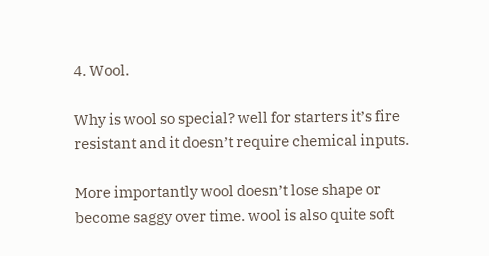4. Wool.

Why is wool so special? well for starters it’s fire resistant and it doesn’t require chemical inputs.

More importantly wool doesn’t lose shape or become saggy over time. wool is also quite soft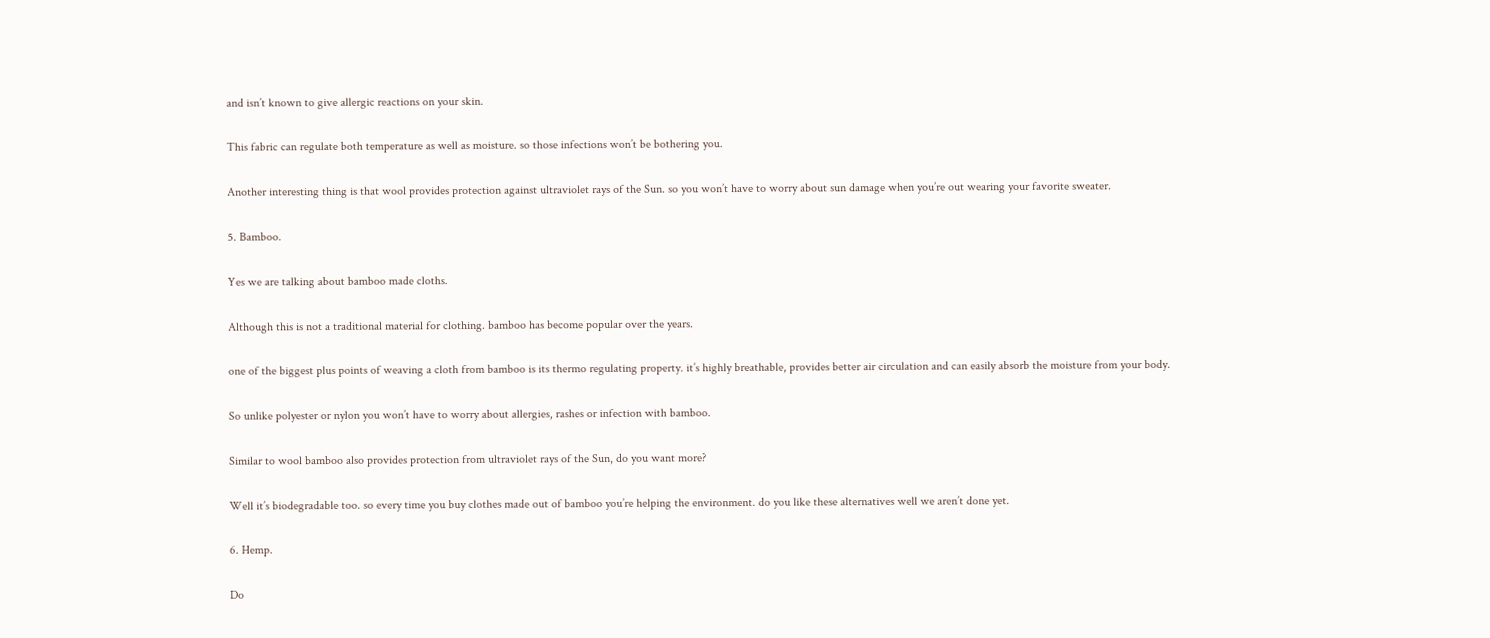and isn’t known to give allergic reactions on your skin.

This fabric can regulate both temperature as well as moisture. so those infections won’t be bothering you.

Another interesting thing is that wool provides protection against ultraviolet rays of the Sun. so you won’t have to worry about sun damage when you’re out wearing your favorite sweater.

5. Bamboo.

Yes we are talking about bamboo made cloths.

Although this is not a traditional material for clothing. bamboo has become popular over the years.

one of the biggest plus points of weaving a cloth from bamboo is its thermo regulating property. it’s highly breathable, provides better air circulation and can easily absorb the moisture from your body.

So unlike polyester or nylon you won’t have to worry about allergies, rashes or infection with bamboo.

Similar to wool bamboo also provides protection from ultraviolet rays of the Sun, do you want more?

Well it’s biodegradable too. so every time you buy clothes made out of bamboo you’re helping the environment. do you like these alternatives well we aren’t done yet.

6. Hemp.

Do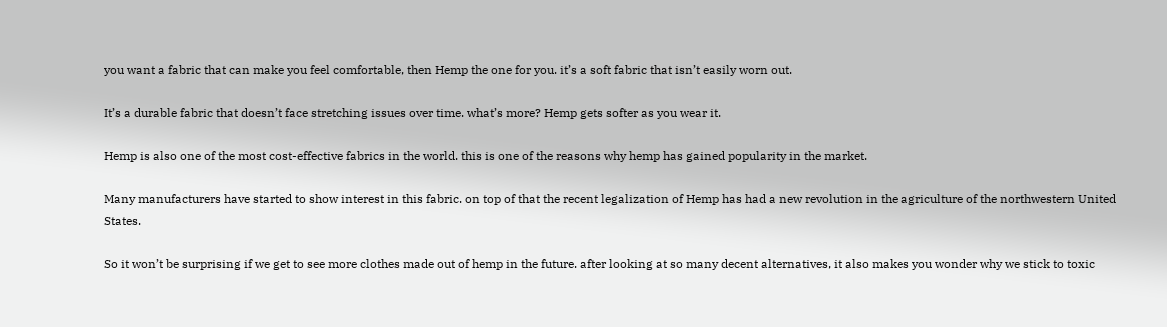you want a fabric that can make you feel comfortable, then Hemp the one for you. it’s a soft fabric that isn’t easily worn out.

It’s a durable fabric that doesn’t face stretching issues over time. what’s more? Hemp gets softer as you wear it.

Hemp is also one of the most cost-effective fabrics in the world. this is one of the reasons why hemp has gained popularity in the market.

Many manufacturers have started to show interest in this fabric. on top of that the recent legalization of Hemp has had a new revolution in the agriculture of the northwestern United States.

So it won’t be surprising if we get to see more clothes made out of hemp in the future. after looking at so many decent alternatives, it also makes you wonder why we stick to toxic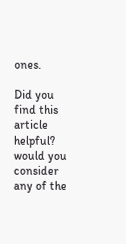ones.

Did you find this article helpful? would you consider any of the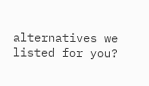alternatives we listed for you?